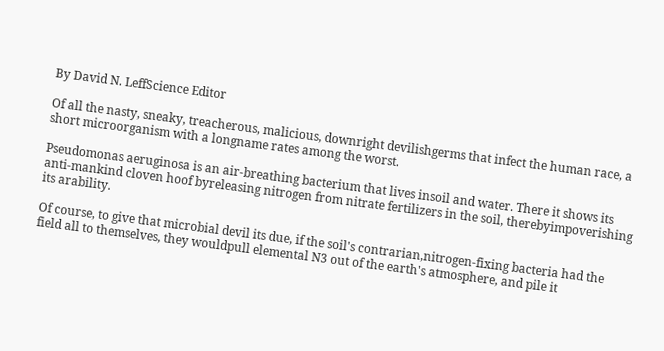By David N. LeffScience Editor

Of all the nasty, sneaky, treacherous, malicious, downright devilishgerms that infect the human race, a short microorganism with a longname rates among the worst.

Pseudomonas aeruginosa is an air-breathing bacterium that lives insoil and water. There it shows its anti-mankind cloven hoof byreleasing nitrogen from nitrate fertilizers in the soil, therebyimpoverishing its arability.

Of course, to give that microbial devil its due, if the soil's contrarian,nitrogen-fixing bacteria had the field all to themselves, they wouldpull elemental N3 out of the earth's atmosphere, and pile it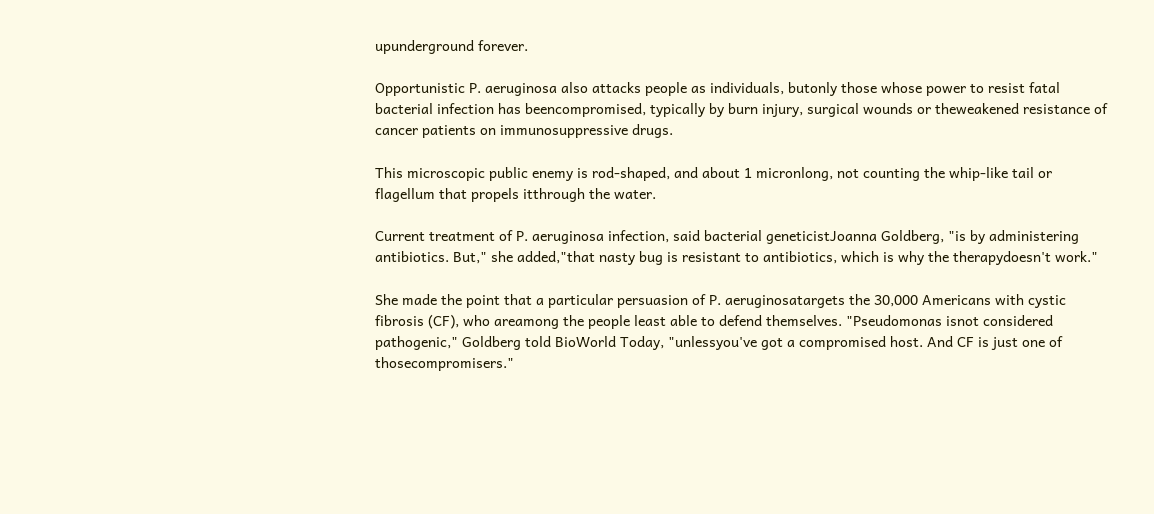upunderground forever.

Opportunistic P. aeruginosa also attacks people as individuals, butonly those whose power to resist fatal bacterial infection has beencompromised, typically by burn injury, surgical wounds or theweakened resistance of cancer patients on immunosuppressive drugs.

This microscopic public enemy is rod-shaped, and about 1 micronlong, not counting the whip-like tail or flagellum that propels itthrough the water.

Current treatment of P. aeruginosa infection, said bacterial geneticistJoanna Goldberg, "is by administering antibiotics. But," she added,"that nasty bug is resistant to antibiotics, which is why the therapydoesn't work."

She made the point that a particular persuasion of P. aeruginosatargets the 30,000 Americans with cystic fibrosis (CF), who areamong the people least able to defend themselves. "Pseudomonas isnot considered pathogenic," Goldberg told BioWorld Today, "unlessyou've got a compromised host. And CF is just one of thosecompromisers."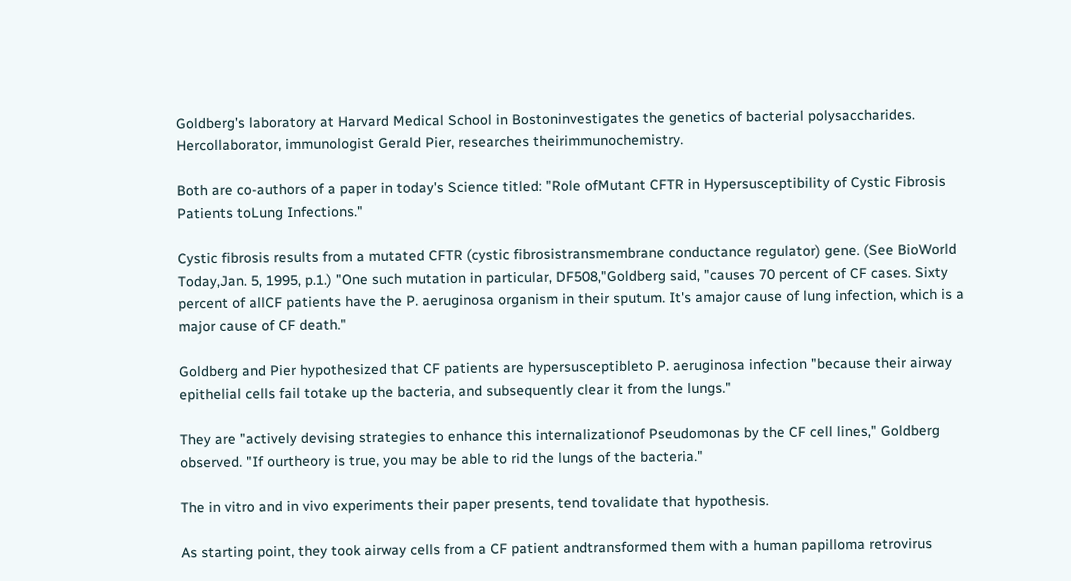Goldberg's laboratory at Harvard Medical School in Bostoninvestigates the genetics of bacterial polysaccharides. Hercollaborator, immunologist Gerald Pier, researches theirimmunochemistry.

Both are co-authors of a paper in today's Science titled: "Role ofMutant CFTR in Hypersusceptibility of Cystic Fibrosis Patients toLung Infections."

Cystic fibrosis results from a mutated CFTR (cystic fibrosistransmembrane conductance regulator) gene. (See BioWorld Today,Jan. 5, 1995, p.1.) "One such mutation in particular, DF508,"Goldberg said, "causes 70 percent of CF cases. Sixty percent of allCF patients have the P. aeruginosa organism in their sputum. It's amajor cause of lung infection, which is a major cause of CF death."

Goldberg and Pier hypothesized that CF patients are hypersusceptibleto P. aeruginosa infection "because their airway epithelial cells fail totake up the bacteria, and subsequently clear it from the lungs."

They are "actively devising strategies to enhance this internalizationof Pseudomonas by the CF cell lines," Goldberg observed. "If ourtheory is true, you may be able to rid the lungs of the bacteria."

The in vitro and in vivo experiments their paper presents, tend tovalidate that hypothesis.

As starting point, they took airway cells from a CF patient andtransformed them with a human papilloma retrovirus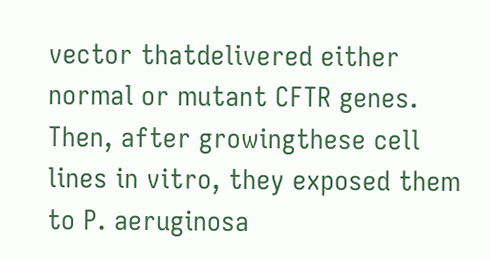vector thatdelivered either normal or mutant CFTR genes. Then, after growingthese cell lines in vitro, they exposed them to P. aeruginosa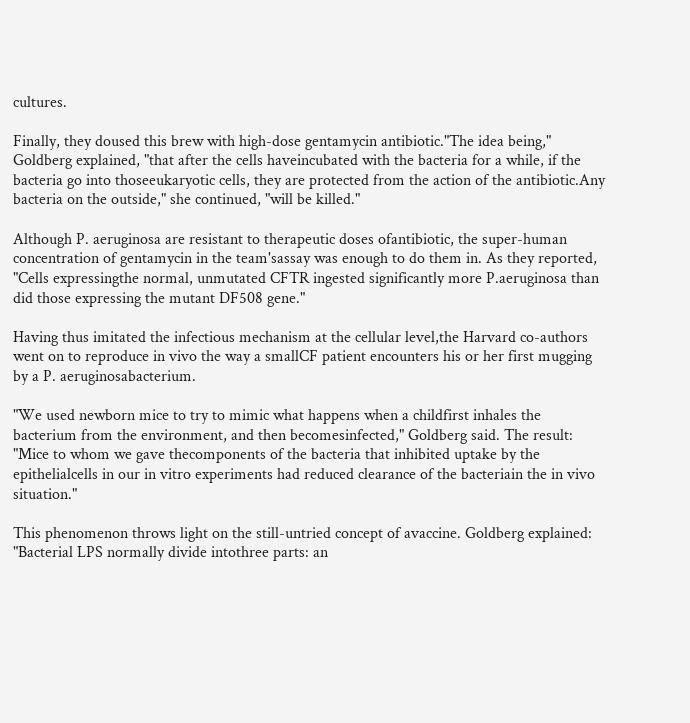cultures.

Finally, they doused this brew with high-dose gentamycin antibiotic."The idea being," Goldberg explained, "that after the cells haveincubated with the bacteria for a while, if the bacteria go into thoseeukaryotic cells, they are protected from the action of the antibiotic.Any bacteria on the outside," she continued, "will be killed."

Although P. aeruginosa are resistant to therapeutic doses ofantibiotic, the super-human concentration of gentamycin in the team'sassay was enough to do them in. As they reported, "Cells expressingthe normal, unmutated CFTR ingested significantly more P.aeruginosa than did those expressing the mutant DF508 gene."

Having thus imitated the infectious mechanism at the cellular level,the Harvard co-authors went on to reproduce in vivo the way a smallCF patient encounters his or her first mugging by a P. aeruginosabacterium.

"We used newborn mice to try to mimic what happens when a childfirst inhales the bacterium from the environment, and then becomesinfected," Goldberg said. The result: "Mice to whom we gave thecomponents of the bacteria that inhibited uptake by the epithelialcells in our in vitro experiments had reduced clearance of the bacteriain the in vivo situation."

This phenomenon throws light on the still-untried concept of avaccine. Goldberg explained: "Bacterial LPS normally divide intothree parts: an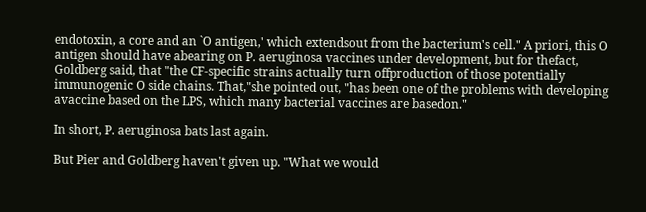endotoxin, a core and an `O antigen,' which extendsout from the bacterium's cell." A priori, this O antigen should have abearing on P. aeruginosa vaccines under development, but for thefact, Goldberg said, that "the CF-specific strains actually turn offproduction of those potentially immunogenic O side chains. That,"she pointed out, "has been one of the problems with developing avaccine based on the LPS, which many bacterial vaccines are basedon."

In short, P. aeruginosa bats last again.

But Pier and Goldberg haven't given up. "What we would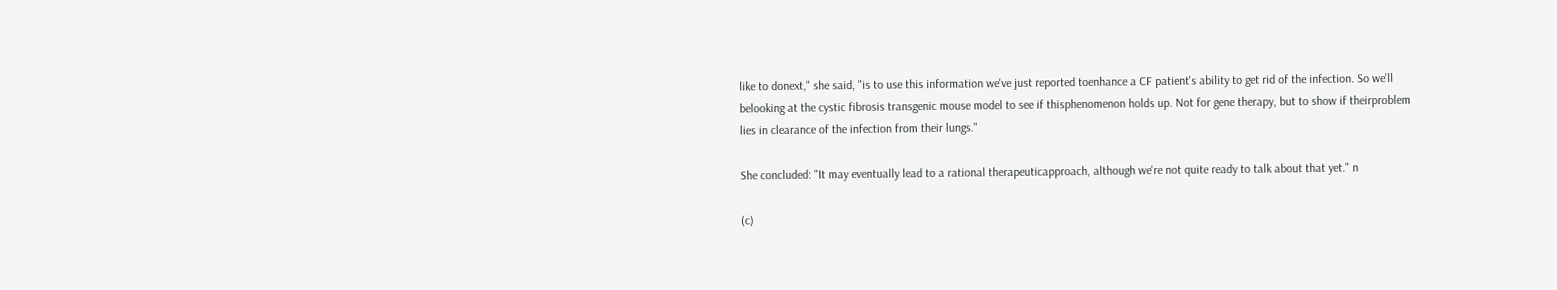like to donext," she said, "is to use this information we've just reported toenhance a CF patient's ability to get rid of the infection. So we'll belooking at the cystic fibrosis transgenic mouse model to see if thisphenomenon holds up. Not for gene therapy, but to show if theirproblem lies in clearance of the infection from their lungs."

She concluded: "It may eventually lead to a rational therapeuticapproach, although we're not quite ready to talk about that yet." n

(c)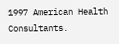1997 American Health Consultants.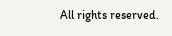All rights reserved.